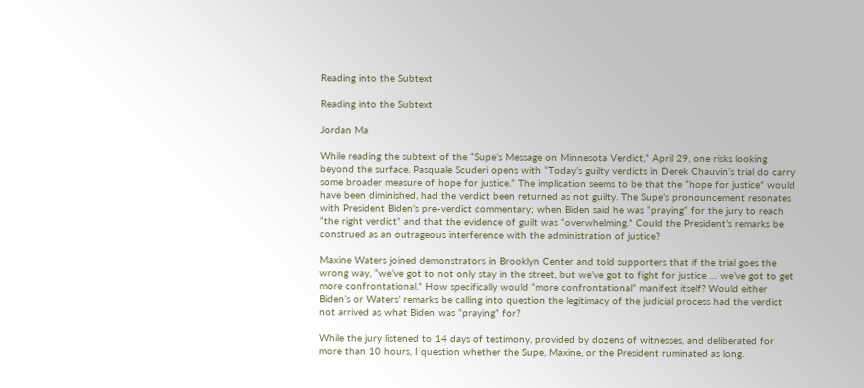Reading into the Subtext

Reading into the Subtext

Jordan Ma

While reading the subtext of the “Supe’s Message on Minnesota Verdict,” April 29, one risks looking beyond the surface. Pasquale Scuderi opens with “Today’s guilty verdicts in Derek Chauvin’s trial do carry some broader measure of hope for justice.” The implication seems to be that the “hope for justice” would have been diminished, had the verdict been returned as not guilty. The Supe’s pronouncement resonates with President Biden’s pre-verdict commentary; when Biden said he was “praying” for the jury to reach “the right verdict” and that the evidence of guilt was “overwhelming.” Could the President’s remarks be construed as an outrageous interference with the administration of justice?

Maxine Waters joined demonstrators in Brooklyn Center and told supporters that if the trial goes the wrong way, “we’ve got to not only stay in the street, but we’ve got to fight for justice … we’ve got to get more confrontational.” How specifically would “more confrontational” manifest itself? Would either Biden’s or Waters’ remarks be calling into question the legitimacy of the judicial process had the verdict not arrived as what Biden was “praying” for?

While the jury listened to 14 days of testimony, provided by dozens of witnesses, and deliberated for more than 10 hours, I question whether the Supe, Maxine, or the President ruminated as long.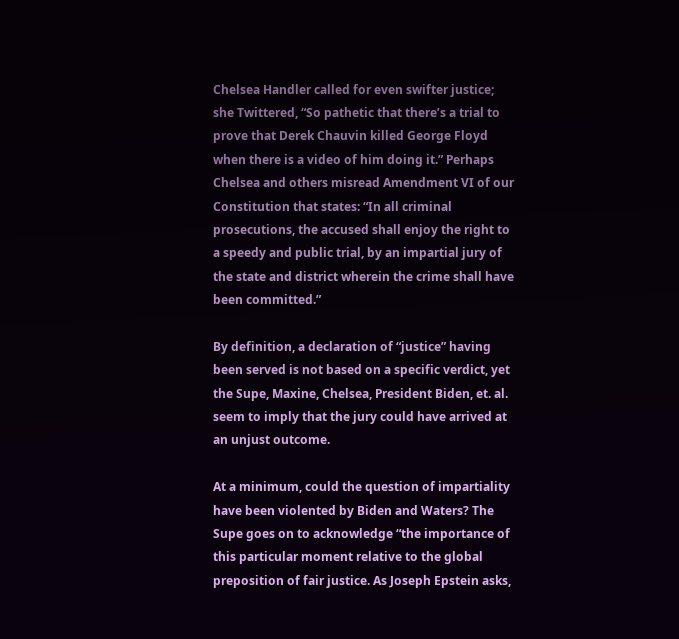Chelsea Handler called for even swifter justice; she Twittered, “So pathetic that there’s a trial to prove that Derek Chauvin killed George Floyd when there is a video of him doing it.” Perhaps Chelsea and others misread Amendment VI of our Constitution that states: “In all criminal prosecutions, the accused shall enjoy the right to a speedy and public trial, by an impartial jury of the state and district wherein the crime shall have been committed.”

By definition, a declaration of “justice” having been served is not based on a specific verdict, yet the Supe, Maxine, Chelsea, President Biden, et. al. seem to imply that the jury could have arrived at an unjust outcome.

At a minimum, could the question of impartiality have been violented by Biden and Waters? The Supe goes on to acknowledge “the importance of this particular moment relative to the global preposition of fair justice. As Joseph Epstein asks,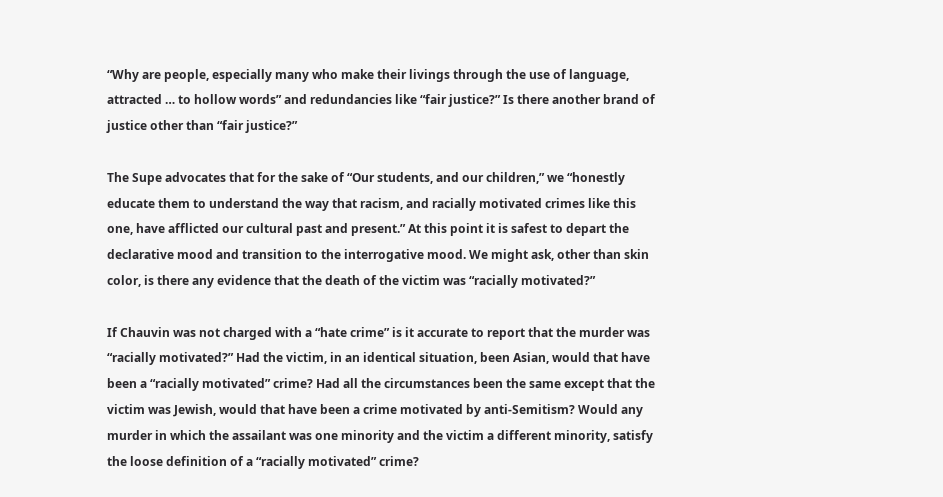“Why are people, especially many who make their livings through the use of language, attracted … to hollow words” and redundancies like “fair justice?” Is there another brand of justice other than “fair justice?”

The Supe advocates that for the sake of “Our students, and our children,” we “honestly educate them to understand the way that racism, and racially motivated crimes like this one, have afflicted our cultural past and present.” At this point it is safest to depart the declarative mood and transition to the interrogative mood. We might ask, other than skin color, is there any evidence that the death of the victim was “racially motivated?”

If Chauvin was not charged with a “hate crime” is it accurate to report that the murder was “racially motivated?” Had the victim, in an identical situation, been Asian, would that have been a “racially motivated” crime? Had all the circumstances been the same except that the victim was Jewish, would that have been a crime motivated by anti-Semitism? Would any murder in which the assailant was one minority and the victim a different minority, satisfy the loose definition of a “racially motivated” crime?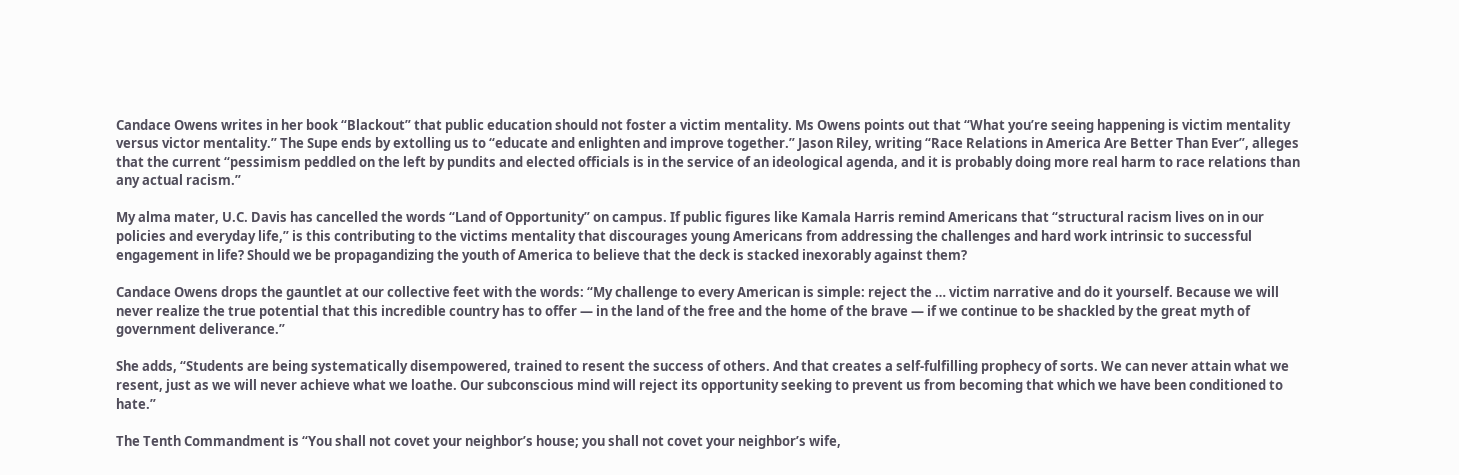Candace Owens writes in her book “Blackout” that public education should not foster a victim mentality. Ms Owens points out that “What you’re seeing happening is victim mentality versus victor mentality.” The Supe ends by extolling us to “educate and enlighten and improve together.” Jason Riley, writing “Race Relations in America Are Better Than Ever”, alleges that the current “pessimism peddled on the left by pundits and elected officials is in the service of an ideological agenda, and it is probably doing more real harm to race relations than any actual racism.”

My alma mater, U.C. Davis has cancelled the words “Land of Opportunity” on campus. If public figures like Kamala Harris remind Americans that “structural racism lives on in our policies and everyday life,” is this contributing to the victims mentality that discourages young Americans from addressing the challenges and hard work intrinsic to successful engagement in life? Should we be propagandizing the youth of America to believe that the deck is stacked inexorably against them?

Candace Owens drops the gauntlet at our collective feet with the words: “My challenge to every American is simple: reject the … victim narrative and do it yourself. Because we will never realize the true potential that this incredible country has to offer — in the land of the free and the home of the brave — if we continue to be shackled by the great myth of government deliverance.”

She adds, “Students are being systematically disempowered, trained to resent the success of others. And that creates a self-fulfilling prophecy of sorts. We can never attain what we resent, just as we will never achieve what we loathe. Our subconscious mind will reject its opportunity seeking to prevent us from becoming that which we have been conditioned to hate.”

The Tenth Commandment is “You shall not covet your neighbor’s house; you shall not covet your neighbor’s wife,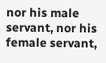nor his male servant, nor his female servant,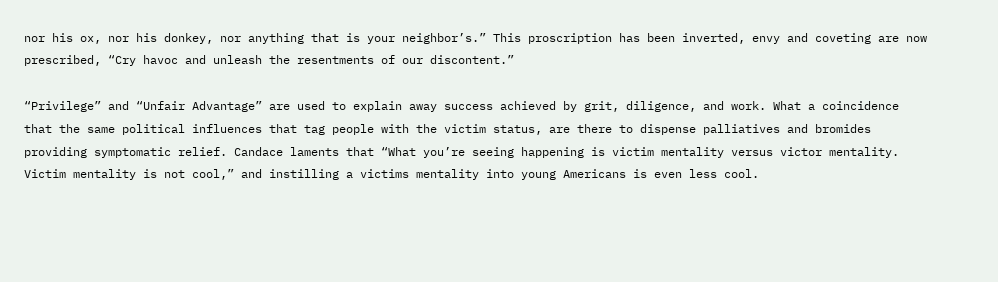nor his ox, nor his donkey, nor anything that is your neighbor’s.” This proscription has been inverted, envy and coveting are now prescribed, “Cry havoc and unleash the resentments of our discontent.”

“Privilege” and “Unfair Advantage” are used to explain away success achieved by grit, diligence, and work. What a coincidence that the same political influences that tag people with the victim status, are there to dispense palliatives and bromides providing symptomatic relief. Candace laments that “What you’re seeing happening is victim mentality versus victor mentality. Victim mentality is not cool,” and instilling a victims mentality into young Americans is even less cool.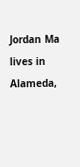Jordan Ma lives in Alameda,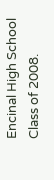Encinal High School Class of 2008.